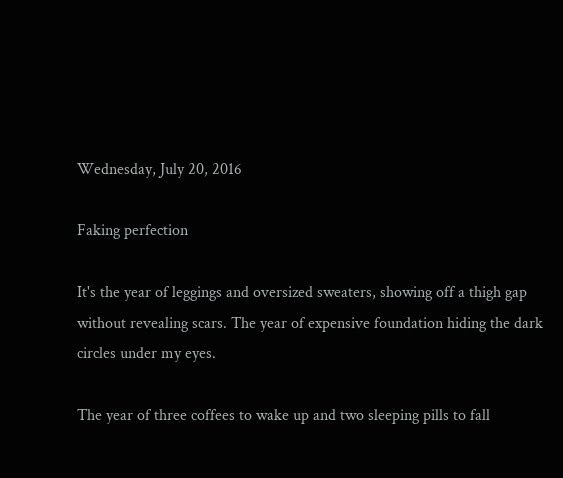Wednesday, July 20, 2016

Faking perfection

It's the year of leggings and oversized sweaters, showing off a thigh gap without revealing scars. The year of expensive foundation hiding the dark circles under my eyes.

The year of three coffees to wake up and two sleeping pills to fall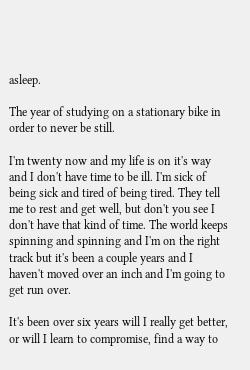asleep.

The year of studying on a stationary bike in order to never be still.

I'm twenty now and my life is on it's way and I don't have time to be ill. I'm sick of being sick and tired of being tired. They tell me to rest and get well, but don't you see I don't have that kind of time. The world keeps spinning and spinning and I'm on the right track but it's been a couple years and I haven't moved over an inch and I'm going to get run over.

It's been over six years will I really get better, or will I learn to compromise, find a way to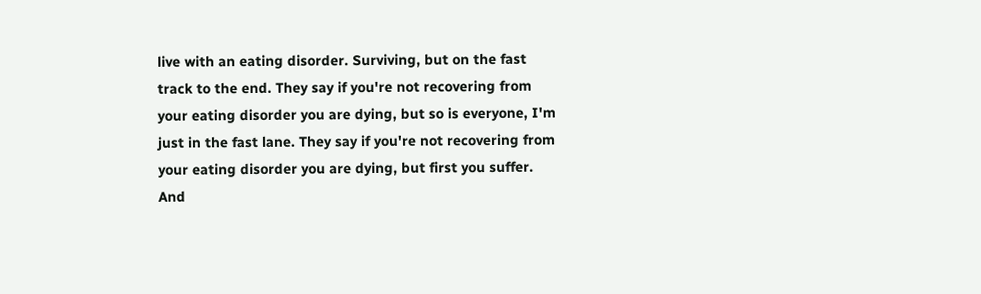live with an eating disorder. Surviving, but on the fast track to the end. They say if you're not recovering from your eating disorder you are dying, but so is everyone, I'm just in the fast lane. They say if you're not recovering from your eating disorder you are dying, but first you suffer. And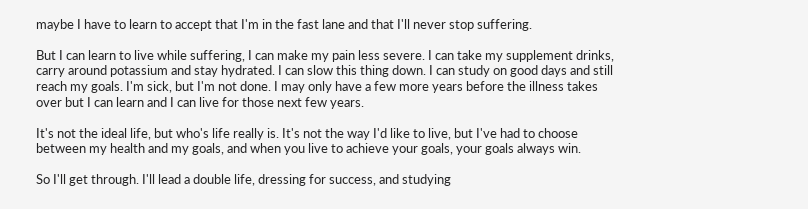maybe I have to learn to accept that I'm in the fast lane and that I'll never stop suffering.

But I can learn to live while suffering, I can make my pain less severe. I can take my supplement drinks, carry around potassium and stay hydrated. I can slow this thing down. I can study on good days and still reach my goals. I'm sick, but I'm not done. I may only have a few more years before the illness takes over but I can learn and I can live for those next few years.

It's not the ideal life, but who's life really is. It's not the way I'd like to live, but I've had to choose between my health and my goals, and when you live to achieve your goals, your goals always win.

So I'll get through. I'll lead a double life, dressing for success, and studying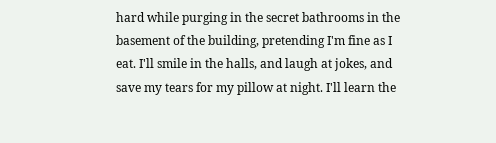hard while purging in the secret bathrooms in the basement of the building, pretending I'm fine as I eat. I'll smile in the halls, and laugh at jokes, and save my tears for my pillow at night. I'll learn the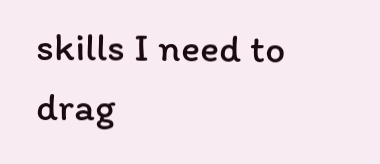skills I need to drag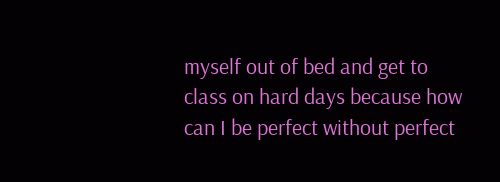myself out of bed and get to class on hard days because how can I be perfect without perfect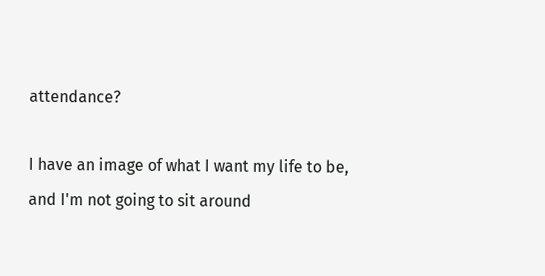attendance?

I have an image of what I want my life to be, and I'm not going to sit around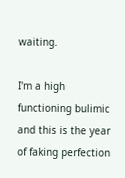waiting.

I'm a high functioning bulimic and this is the year of faking perfection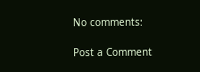No comments:

Post a Comment